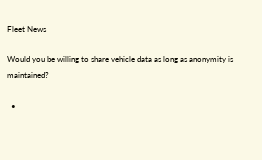Fleet News

Would you be willing to share vehicle data as long as anonymity is maintained?

  •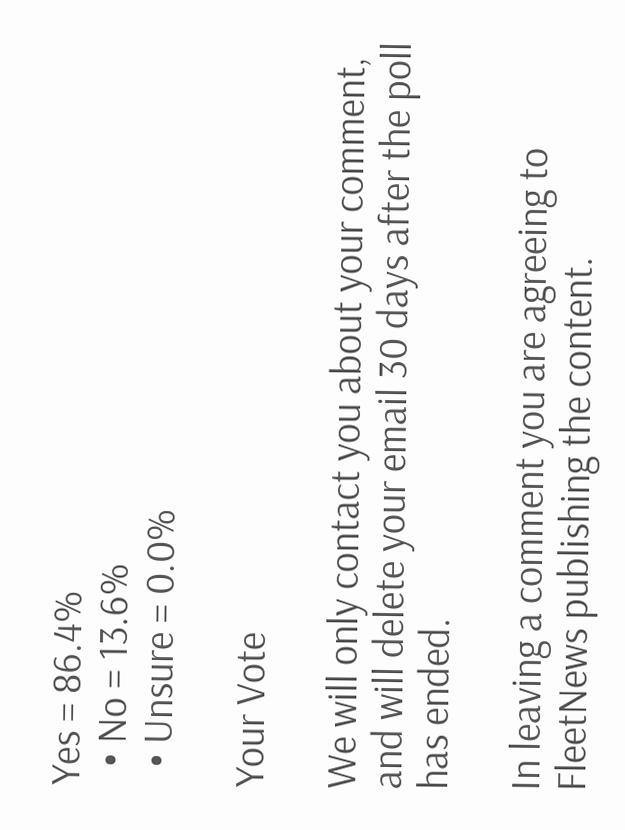Yes = 86.4%
  • No = 13.6%
  • Unsure = 0.0%

Your Vote

We will only contact you about your comment, and will delete your email 30 days after the poll has ended.

In leaving a comment you are agreeing to FleetNews publishing the content.